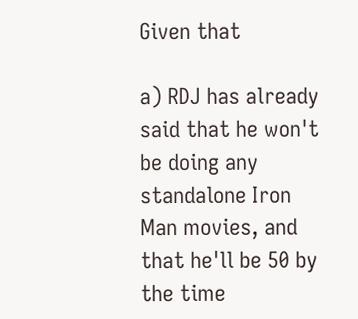Given that

a) RDJ has already said that he won't be doing any standalone Iron Man movies, and that he'll be 50 by the time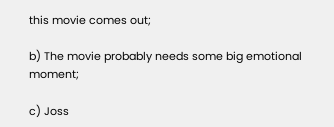this movie comes out;

b) The movie probably needs some big emotional moment;

c) Joss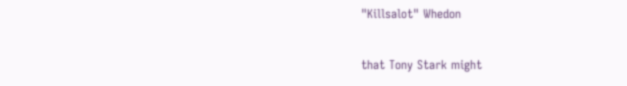"Killsalot" Whedon

that Tony Stark might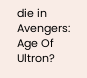die in Avengers: Age Of Ultron?